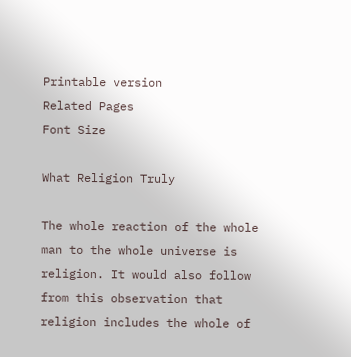Printable version
Related Pages
Font Size

What Religion Truly

The whole reaction of the whole man to the whole universe is religion. It would also follow from this observation that religion includes the whole of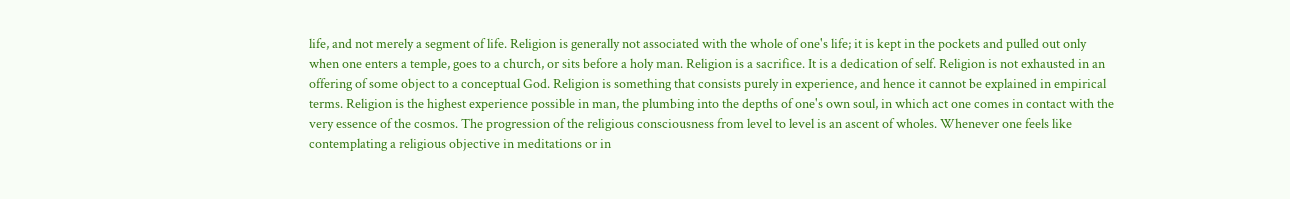life, and not merely a segment of life. Religion is generally not associated with the whole of one's life; it is kept in the pockets and pulled out only when one enters a temple, goes to a church, or sits before a holy man. Religion is a sacrifice. It is a dedication of self. Religion is not exhausted in an offering of some object to a conceptual God. Religion is something that consists purely in experience, and hence it cannot be explained in empirical terms. Religion is the highest experience possible in man, the plumbing into the depths of one's own soul, in which act one comes in contact with the very essence of the cosmos. The progression of the religious consciousness from level to level is an ascent of wholes. Whenever one feels like contemplating a religious objective in meditations or in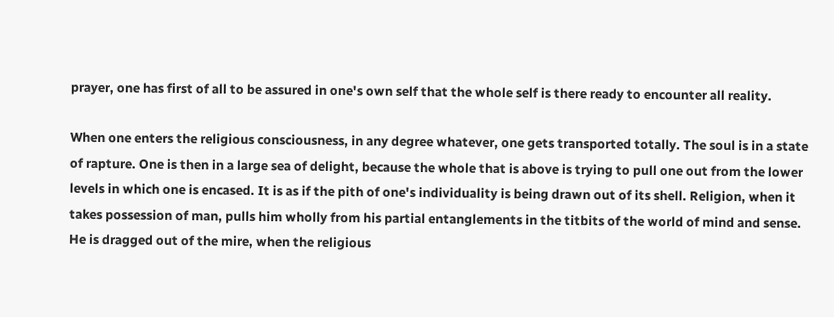prayer, one has first of all to be assured in one's own self that the whole self is there ready to encounter all reality.

When one enters the religious consciousness, in any degree whatever, one gets transported totally. The soul is in a state of rapture. One is then in a large sea of delight, because the whole that is above is trying to pull one out from the lower levels in which one is encased. It is as if the pith of one's individuality is being drawn out of its shell. Religion, when it takes possession of man, pulls him wholly from his partial entanglements in the titbits of the world of mind and sense. He is dragged out of the mire, when the religious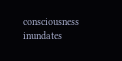consciousness inundates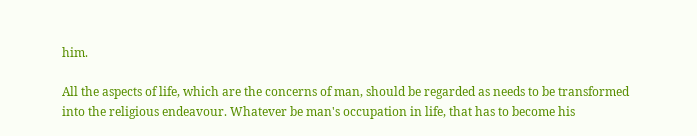him.

All the aspects of life, which are the concerns of man, should be regarded as needs to be transformed into the religious endeavour. Whatever be man's occupation in life, that has to become his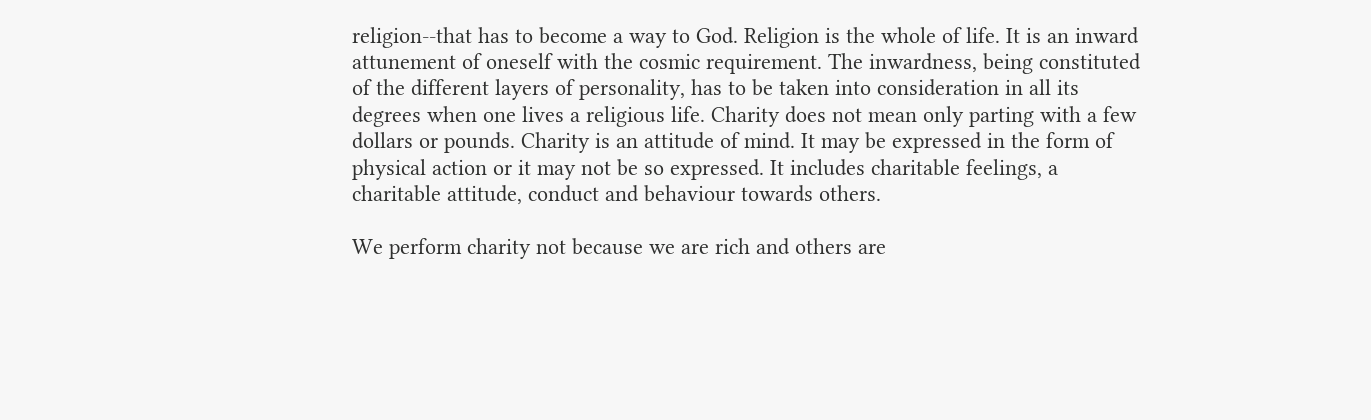religion--that has to become a way to God. Religion is the whole of life. It is an inward attunement of oneself with the cosmic requirement. The inwardness, being constituted of the different layers of personality, has to be taken into consideration in all its degrees when one lives a religious life. Charity does not mean only parting with a few dollars or pounds. Charity is an attitude of mind. It may be expressed in the form of physical action or it may not be so expressed. It includes charitable feelings, a charitable attitude, conduct and behaviour towards others.

We perform charity not because we are rich and others are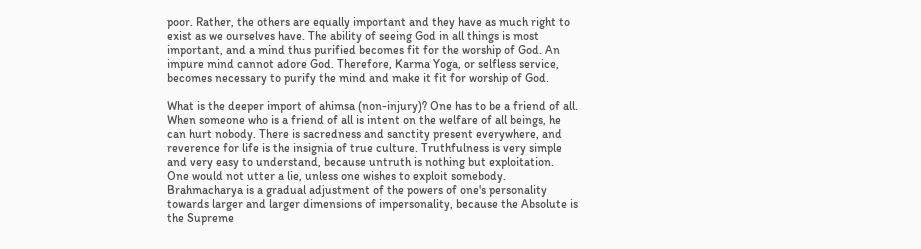poor. Rather, the others are equally important and they have as much right to exist as we ourselves have. The ability of seeing God in all things is most important, and a mind thus purified becomes fit for the worship of God. An impure mind cannot adore God. Therefore, Karma Yoga, or selfless service, becomes necessary to purify the mind and make it fit for worship of God.

What is the deeper import of ahimsa (non-injury)? One has to be a friend of all. When someone who is a friend of all is intent on the welfare of all beings, he can hurt nobody. There is sacredness and sanctity present everywhere, and reverence for life is the insignia of true culture. Truthfulness is very simple and very easy to understand, because untruth is nothing but exploitation. One would not utter a lie, unless one wishes to exploit somebody. Brahmacharya is a gradual adjustment of the powers of one's personality towards larger and larger dimensions of impersonality, because the Absolute is the Supreme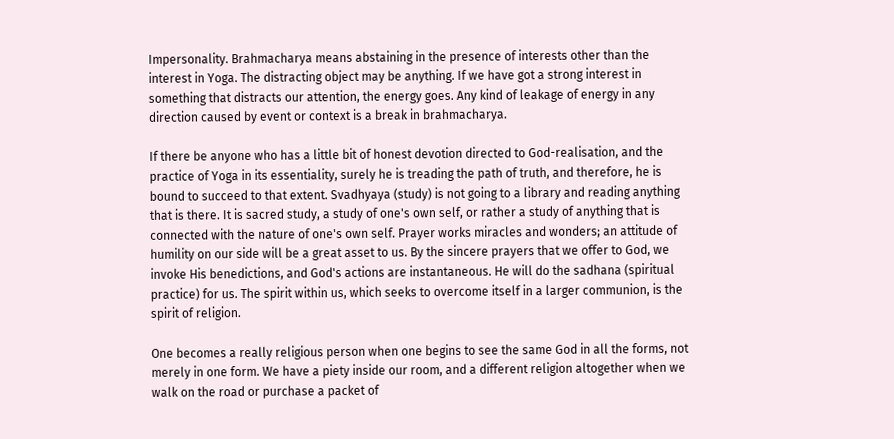Impersonality. Brahmacharya means abstaining in the presence of interests other than the interest in Yoga. The distracting object may be anything. If we have got a strong interest in something that distracts our attention, the energy goes. Any kind of leakage of energy in any direction caused by event or context is a break in brahmacharya.

If there be anyone who has a little bit of honest devotion directed to God-realisation, and the practice of Yoga in its essentiality, surely he is treading the path of truth, and therefore, he is bound to succeed to that extent. Svadhyaya (study) is not going to a library and reading anything that is there. It is sacred study, a study of one's own self, or rather a study of anything that is connected with the nature of one's own self. Prayer works miracles and wonders; an attitude of humility on our side will be a great asset to us. By the sincere prayers that we offer to God, we invoke His benedictions, and God's actions are instantaneous. He will do the sadhana (spiritual practice) for us. The spirit within us, which seeks to overcome itself in a larger communion, is the spirit of religion.

One becomes a really religious person when one begins to see the same God in all the forms, not merely in one form. We have a piety inside our room, and a different religion altogether when we walk on the road or purchase a packet of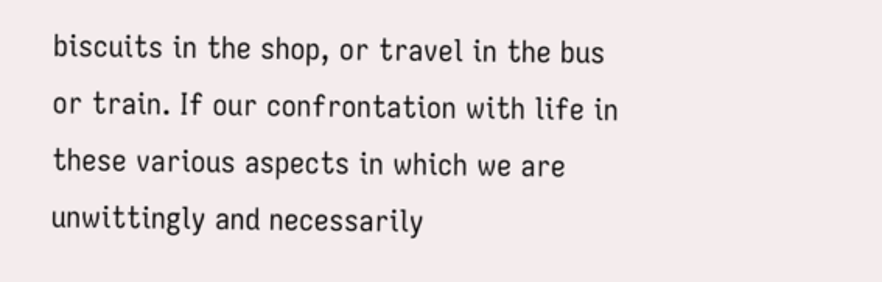biscuits in the shop, or travel in the bus or train. If our confrontation with life in these various aspects in which we are unwittingly and necessarily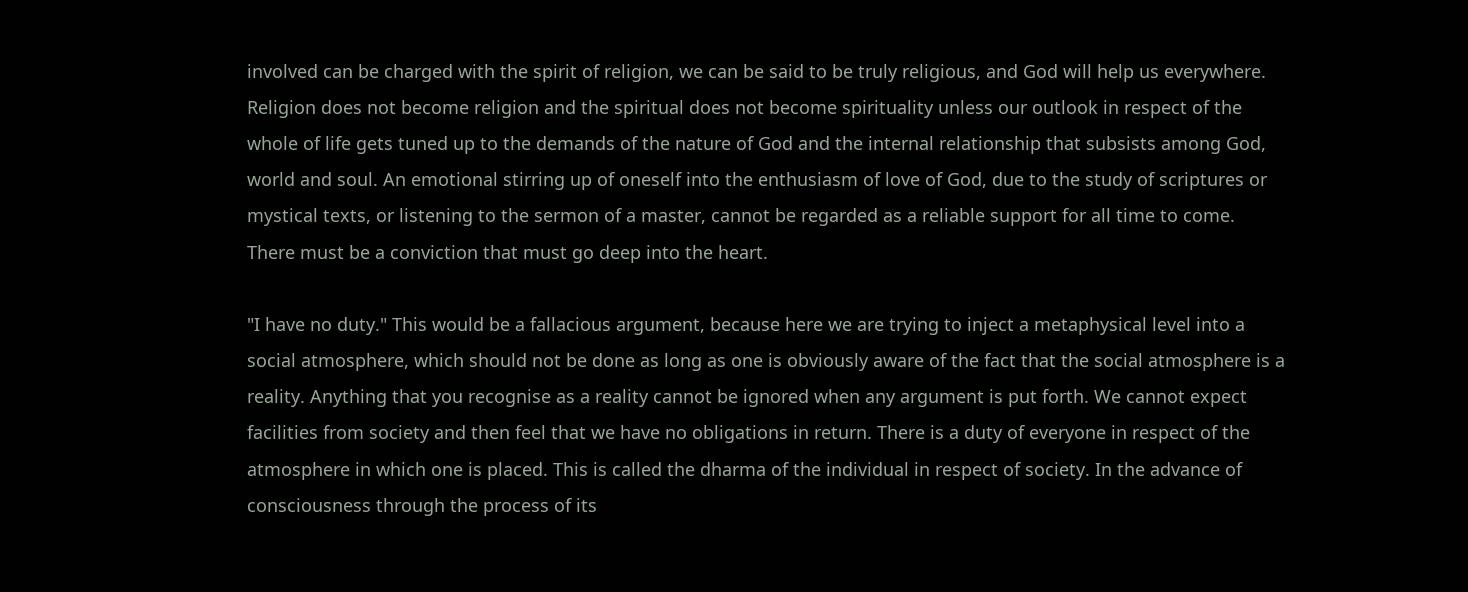involved can be charged with the spirit of religion, we can be said to be truly religious, and God will help us everywhere. Religion does not become religion and the spiritual does not become spirituality unless our outlook in respect of the whole of life gets tuned up to the demands of the nature of God and the internal relationship that subsists among God, world and soul. An emotional stirring up of oneself into the enthusiasm of love of God, due to the study of scriptures or mystical texts, or listening to the sermon of a master, cannot be regarded as a reliable support for all time to come. There must be a conviction that must go deep into the heart.

"I have no duty." This would be a fallacious argument, because here we are trying to inject a metaphysical level into a social atmosphere, which should not be done as long as one is obviously aware of the fact that the social atmosphere is a reality. Anything that you recognise as a reality cannot be ignored when any argument is put forth. We cannot expect facilities from society and then feel that we have no obligations in return. There is a duty of everyone in respect of the atmosphere in which one is placed. This is called the dharma of the individual in respect of society. In the advance of consciousness through the process of its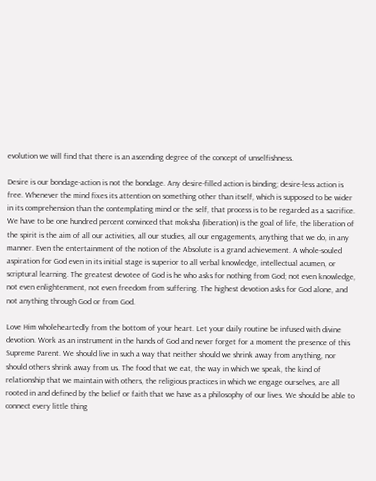evolution we will find that there is an ascending degree of the concept of unselfishness.

Desire is our bondage-action is not the bondage. Any desire-filled action is binding; desire-less action is free. Whenever the mind fixes its attention on something other than itself, which is supposed to be wider in its comprehension than the contemplating mind or the self, that process is to be regarded as a sacrifice. We have to be one hundred percent convinced that moksha (liberation) is the goal of life, the liberation of the spirit is the aim of all our activities, all our studies, all our engagements, anything that we do, in any manner. Even the entertainment of the notion of the Absolute is a grand achievement. A whole-souled aspiration for God even in its initial stage is superior to all verbal knowledge, intellectual acumen, or scriptural learning. The greatest devotee of God is he who asks for nothing from God; not even knowledge, not even enlightenment, not even freedom from suffering. The highest devotion asks for God alone, and not anything through God or from God.

Love Him wholeheartedly from the bottom of your heart. Let your daily routine be infused with divine devotion. Work as an instrument in the hands of God and never forget for a moment the presence of this Supreme Parent. We should live in such a way that neither should we shrink away from anything, nor should others shrink away from us. The food that we eat, the way in which we speak, the kind of relationship that we maintain with others, the religious practices in which we engage ourselves, are all rooted in and defined by the belief or faith that we have as a philosophy of our lives. We should be able to connect every little thing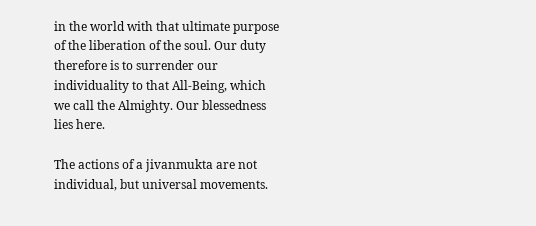in the world with that ultimate purpose of the liberation of the soul. Our duty therefore is to surrender our individuality to that All-Being, which we call the Almighty. Our blessedness lies here.

The actions of a jivanmukta are not individual, but universal movements.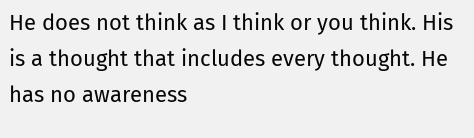He does not think as I think or you think. His is a thought that includes every thought. He has no awareness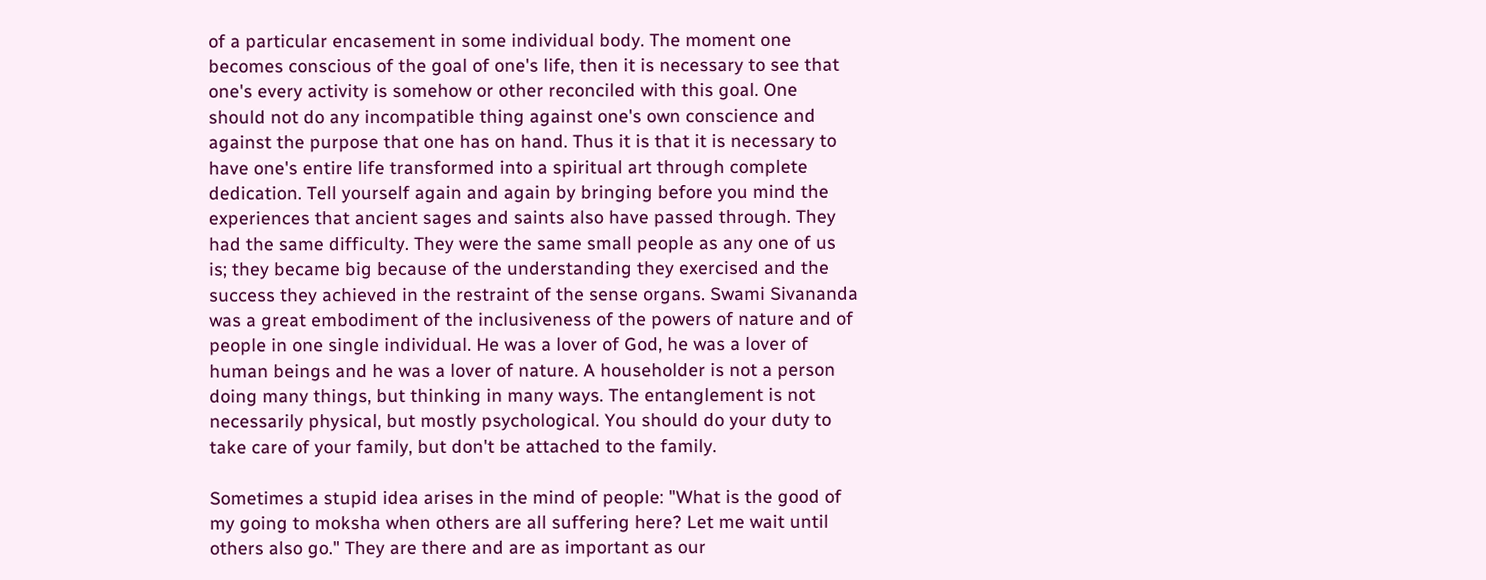of a particular encasement in some individual body. The moment one becomes conscious of the goal of one's life, then it is necessary to see that one's every activity is somehow or other reconciled with this goal. One should not do any incompatible thing against one's own conscience and against the purpose that one has on hand. Thus it is that it is necessary to have one's entire life transformed into a spiritual art through complete dedication. Tell yourself again and again by bringing before you mind the experiences that ancient sages and saints also have passed through. They had the same difficulty. They were the same small people as any one of us is; they became big because of the understanding they exercised and the success they achieved in the restraint of the sense organs. Swami Sivananda was a great embodiment of the inclusiveness of the powers of nature and of people in one single individual. He was a lover of God, he was a lover of human beings and he was a lover of nature. A householder is not a person doing many things, but thinking in many ways. The entanglement is not necessarily physical, but mostly psychological. You should do your duty to take care of your family, but don't be attached to the family.

Sometimes a stupid idea arises in the mind of people: "What is the good of my going to moksha when others are all suffering here? Let me wait until others also go." They are there and are as important as our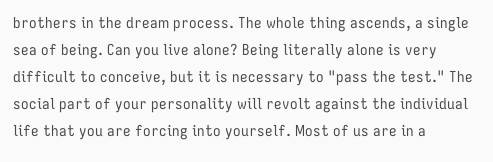brothers in the dream process. The whole thing ascends, a single sea of being. Can you live alone? Being literally alone is very difficult to conceive, but it is necessary to "pass the test." The social part of your personality will revolt against the individual life that you are forcing into yourself. Most of us are in a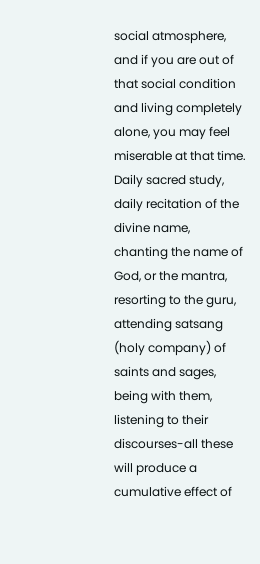social atmosphere, and if you are out of that social condition and living completely alone, you may feel miserable at that time. Daily sacred study, daily recitation of the divine name, chanting the name of God, or the mantra, resorting to the guru, attending satsang (holy company) of saints and sages, being with them, listening to their discourses-all these will produce a cumulative effect of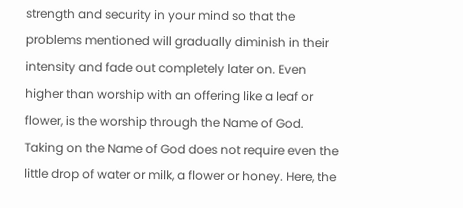strength and security in your mind so that the problems mentioned will gradually diminish in their intensity and fade out completely later on. Even higher than worship with an offering like a leaf or flower, is the worship through the Name of God. Taking on the Name of God does not require even the little drop of water or milk, a flower or honey. Here, the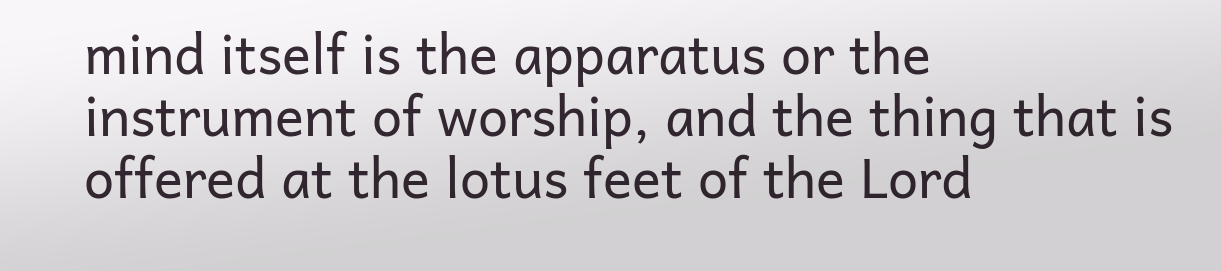mind itself is the apparatus or the instrument of worship, and the thing that is offered at the lotus feet of the Lord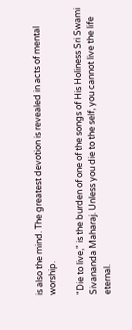is also the mind. The greatest devotion is revealed in acts of mental worship.

"Die to live," is the burden of one of the songs of His Holiness Sri Swami Sivananda Maharaj. Unless you die to the self, you cannot live the life eternal.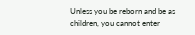Unless you be reborn and be as children, you cannot enter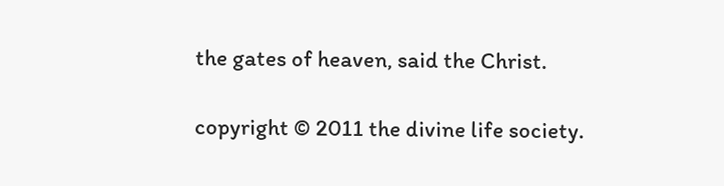the gates of heaven, said the Christ.

copyright © 2011 the divine life society.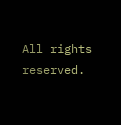All rights reserved.